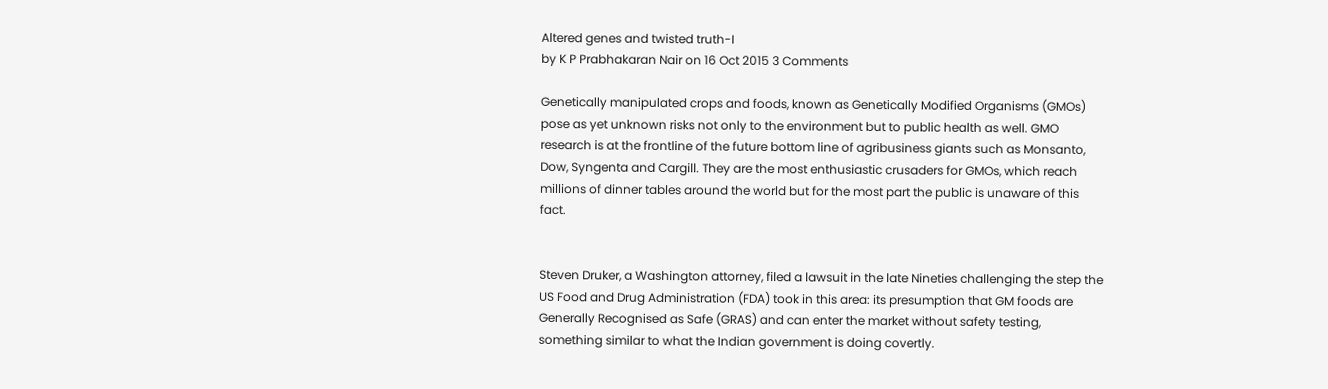Altered genes and twisted truth-I
by K P Prabhakaran Nair on 16 Oct 2015 3 Comments

Genetically manipulated crops and foods, known as Genetically Modified Organisms (GMOs) pose as yet unknown risks not only to the environment but to public health as well. GMO research is at the frontline of the future bottom line of agribusiness giants such as Monsanto, Dow, Syngenta and Cargill. They are the most enthusiastic crusaders for GMOs, which reach millions of dinner tables around the world but for the most part the public is unaware of this fact.


Steven Druker, a Washington attorney, filed a lawsuit in the late Nineties challenging the step the US Food and Drug Administration (FDA) took in this area: its presumption that GM foods are Generally Recognised as Safe (GRAS) and can enter the market without safety testing, something similar to what the Indian government is doing covertly.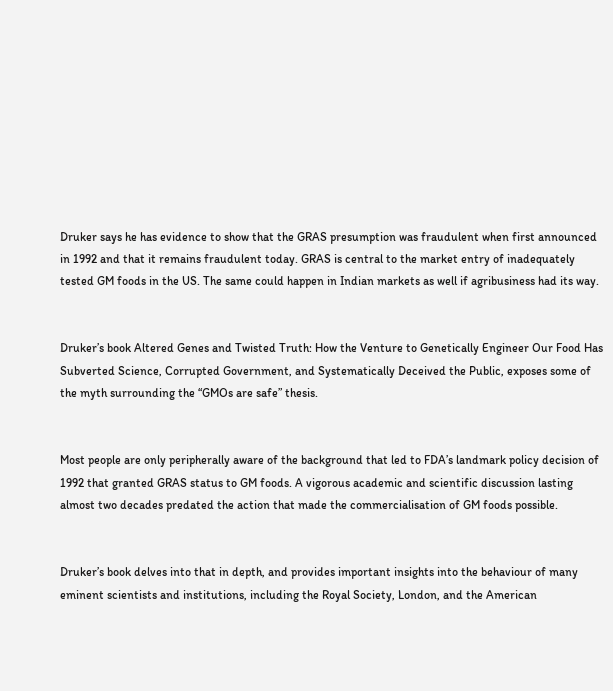Druker says he has evidence to show that the GRAS presumption was fraudulent when first announced in 1992 and that it remains fraudulent today. GRAS is central to the market entry of inadequately tested GM foods in the US. The same could happen in Indian markets as well if agribusiness had its way.


Druker’s book Altered Genes and Twisted Truth: How the Venture to Genetically Engineer Our Food Has Subverted Science, Corrupted Government, and Systematically Deceived the Public, exposes some of the myth surrounding the “GMOs are safe” thesis.


Most people are only peripherally aware of the background that led to FDA’s landmark policy decision of 1992 that granted GRAS status to GM foods. A vigorous academic and scientific discussion lasting almost two decades predated the action that made the commercialisation of GM foods possible.


Druker’s book delves into that in depth, and provides important insights into the behaviour of many eminent scientists and institutions, including the Royal Society, London, and the American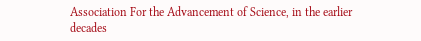Association For the Advancement of Science, in the earlier decades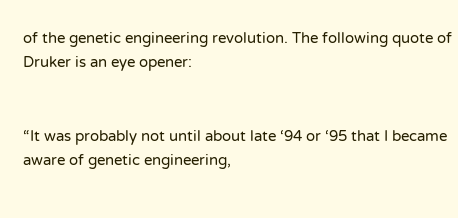of the genetic engineering revolution. The following quote of Druker is an eye opener:


“It was probably not until about late ‘94 or ‘95 that I became aware of genetic engineering,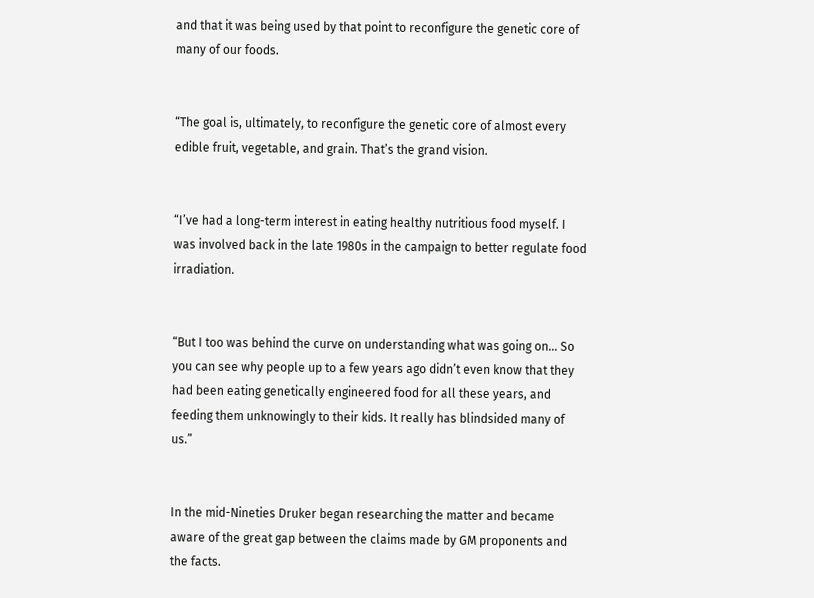and that it was being used by that point to reconfigure the genetic core of many of our foods.


“The goal is, ultimately, to reconfigure the genetic core of almost every edible fruit, vegetable, and grain. That’s the grand vision.


“I’ve had a long-term interest in eating healthy nutritious food myself. I was involved back in the late 1980s in the campaign to better regulate food irradiation.


“But I too was behind the curve on understanding what was going on… So you can see why people up to a few years ago didn’t even know that they had been eating genetically engineered food for all these years, and feeding them unknowingly to their kids. It really has blindsided many of us.”


In the mid-Nineties Druker began researching the matter and became aware of the great gap between the claims made by GM proponents and the facts.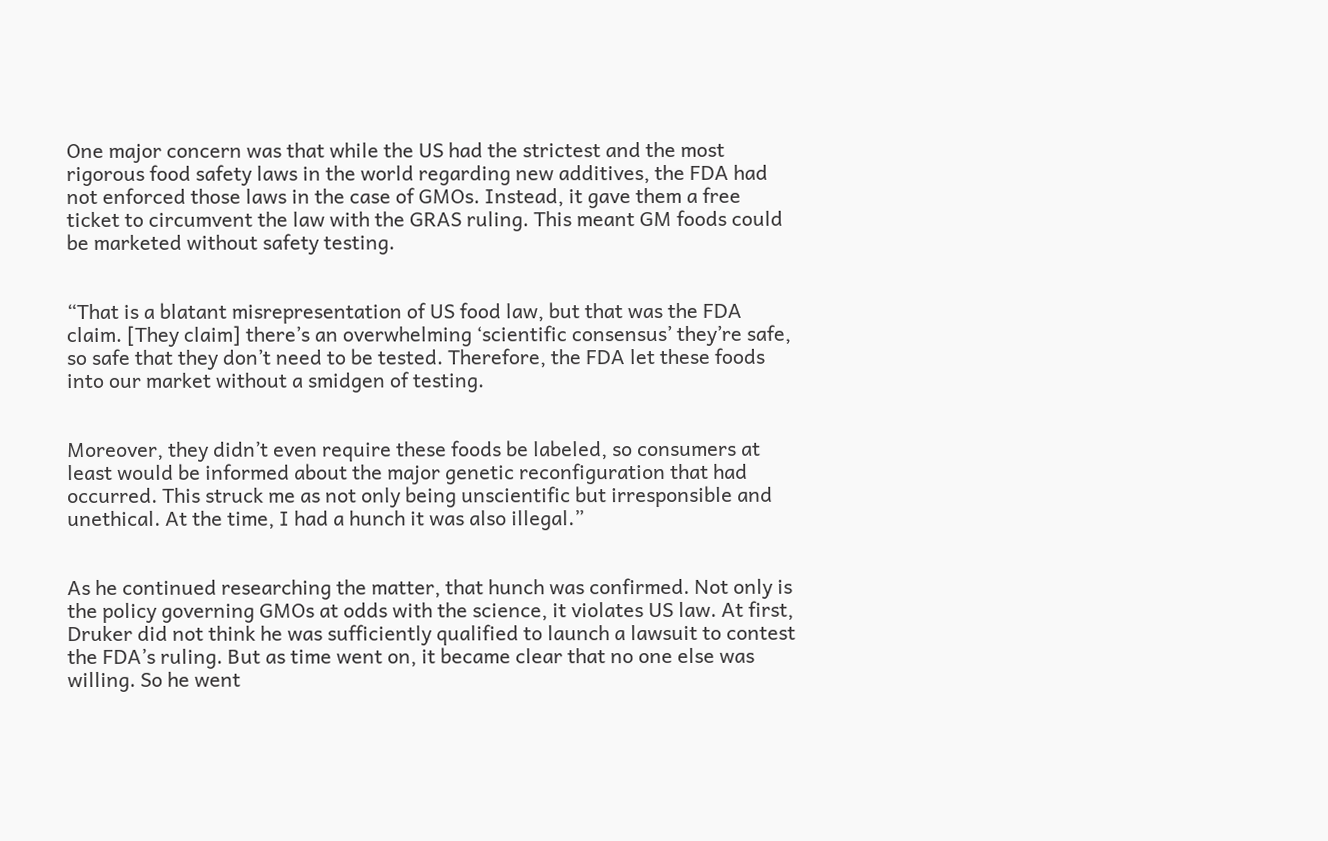One major concern was that while the US had the strictest and the most rigorous food safety laws in the world regarding new additives, the FDA had not enforced those laws in the case of GMOs. Instead, it gave them a free ticket to circumvent the law with the GRAS ruling. This meant GM foods could be marketed without safety testing.


“That is a blatant misrepresentation of US food law, but that was the FDA claim. [They claim] there’s an overwhelming ‘scientific consensus’ they’re safe, so safe that they don’t need to be tested. Therefore, the FDA let these foods into our market without a smidgen of testing.


Moreover, they didn’t even require these foods be labeled, so consumers at least would be informed about the major genetic reconfiguration that had occurred. This struck me as not only being unscientific but irresponsible and unethical. At the time, I had a hunch it was also illegal.”


As he continued researching the matter, that hunch was confirmed. Not only is the policy governing GMOs at odds with the science, it violates US law. At first, Druker did not think he was sufficiently qualified to launch a lawsuit to contest the FDA’s ruling. But as time went on, it became clear that no one else was willing. So he went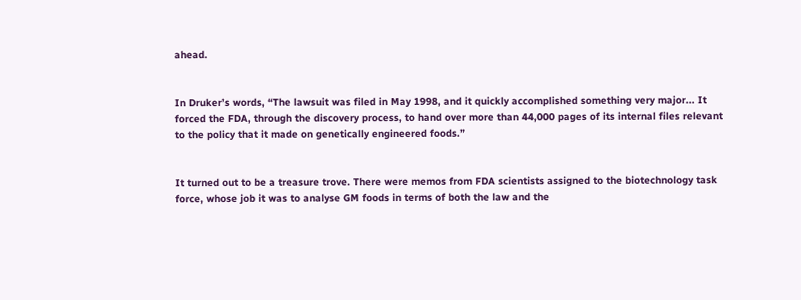ahead.


In Druker’s words, “The lawsuit was filed in May 1998, and it quickly accomplished something very major... It forced the FDA, through the discovery process, to hand over more than 44,000 pages of its internal files relevant to the policy that it made on genetically engineered foods.”


It turned out to be a treasure trove. There were memos from FDA scientists assigned to the biotechnology task force, whose job it was to analyse GM foods in terms of both the law and the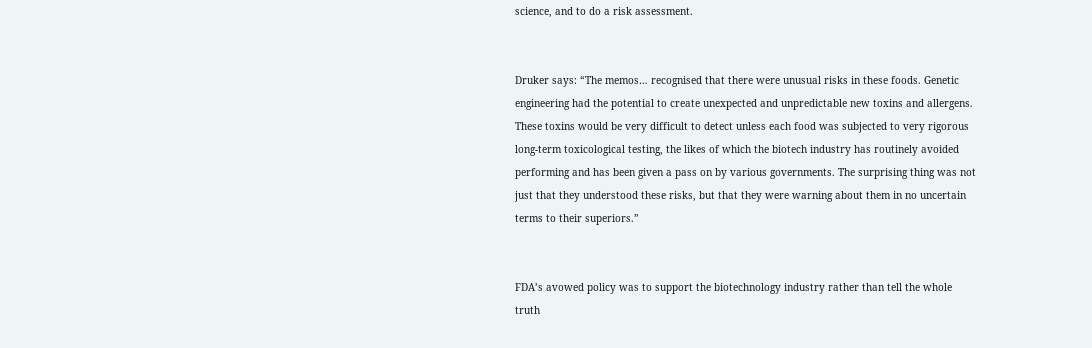science, and to do a risk assessment.


Druker says: “The memos… recognised that there were unusual risks in these foods. Genetic engineering had the potential to create unexpected and unpredictable new toxins and allergens. These toxins would be very difficult to detect unless each food was subjected to very rigorous long-term toxicological testing, the likes of which the biotech industry has routinely avoided performing and has been given a pass on by various governments. The surprising thing was not just that they understood these risks, but that they were warning about them in no uncertain terms to their superiors.”


FDA’s avowed policy was to support the biotechnology industry rather than tell the whole truth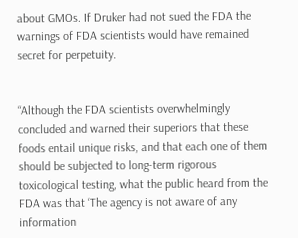about GMOs. If Druker had not sued the FDA the warnings of FDA scientists would have remained secret for perpetuity.


“Although the FDA scientists overwhelmingly concluded and warned their superiors that these foods entail unique risks, and that each one of them should be subjected to long-term rigorous toxicological testing, what the public heard from the FDA was that ‘The agency is not aware of any information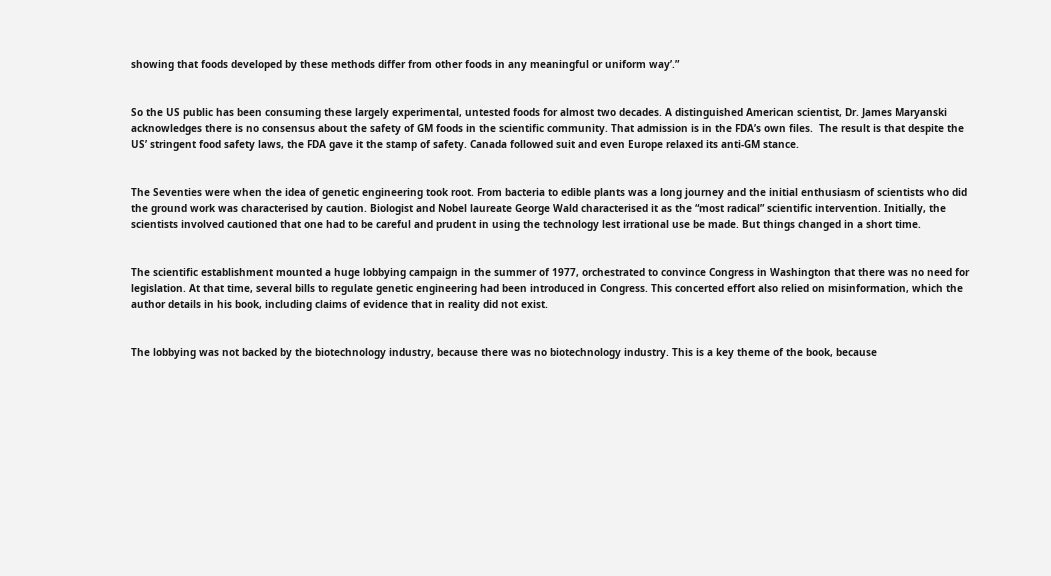showing that foods developed by these methods differ from other foods in any meaningful or uniform way’.”


So the US public has been consuming these largely experimental, untested foods for almost two decades. A distinguished American scientist, Dr. James Maryanski acknowledges there is no consensus about the safety of GM foods in the scientific community. That admission is in the FDA’s own files.  The result is that despite the US’ stringent food safety laws, the FDA gave it the stamp of safety. Canada followed suit and even Europe relaxed its anti-GM stance.


The Seventies were when the idea of genetic engineering took root. From bacteria to edible plants was a long journey and the initial enthusiasm of scientists who did the ground work was characterised by caution. Biologist and Nobel laureate George Wald characterised it as the “most radical” scientific intervention. Initially, the scientists involved cautioned that one had to be careful and prudent in using the technology lest irrational use be made. But things changed in a short time.


The scientific establishment mounted a huge lobbying campaign in the summer of 1977, orchestrated to convince Congress in Washington that there was no need for legislation. At that time, several bills to regulate genetic engineering had been introduced in Congress. This concerted effort also relied on misinformation, which the author details in his book, including claims of evidence that in reality did not exist.


The lobbying was not backed by the biotechnology industry, because there was no biotechnology industry. This is a key theme of the book, because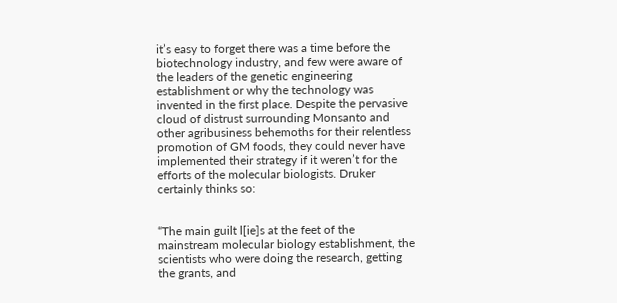it’s easy to forget there was a time before the biotechnology industry, and few were aware of the leaders of the genetic engineering establishment or why the technology was invented in the first place. Despite the pervasive cloud of distrust surrounding Monsanto and other agribusiness behemoths for their relentless promotion of GM foods, they could never have implemented their strategy if it weren’t for the efforts of the molecular biologists. Druker certainly thinks so:


“The main guilt l[ie]s at the feet of the mainstream molecular biology establishment, the scientists who were doing the research, getting the grants, and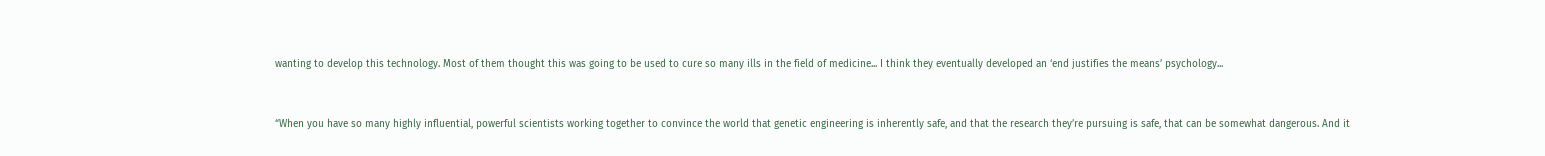wanting to develop this technology. Most of them thought this was going to be used to cure so many ills in the field of medicine... I think they eventually developed an ‘end justifies the means’ psychology...


“When you have so many highly influential, powerful scientists working together to convince the world that genetic engineering is inherently safe, and that the research they’re pursuing is safe, that can be somewhat dangerous. And it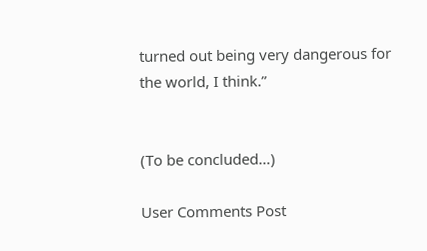turned out being very dangerous for the world, I think.”


(To be concluded…)

User Comments Post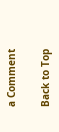a Comment

Back to Top